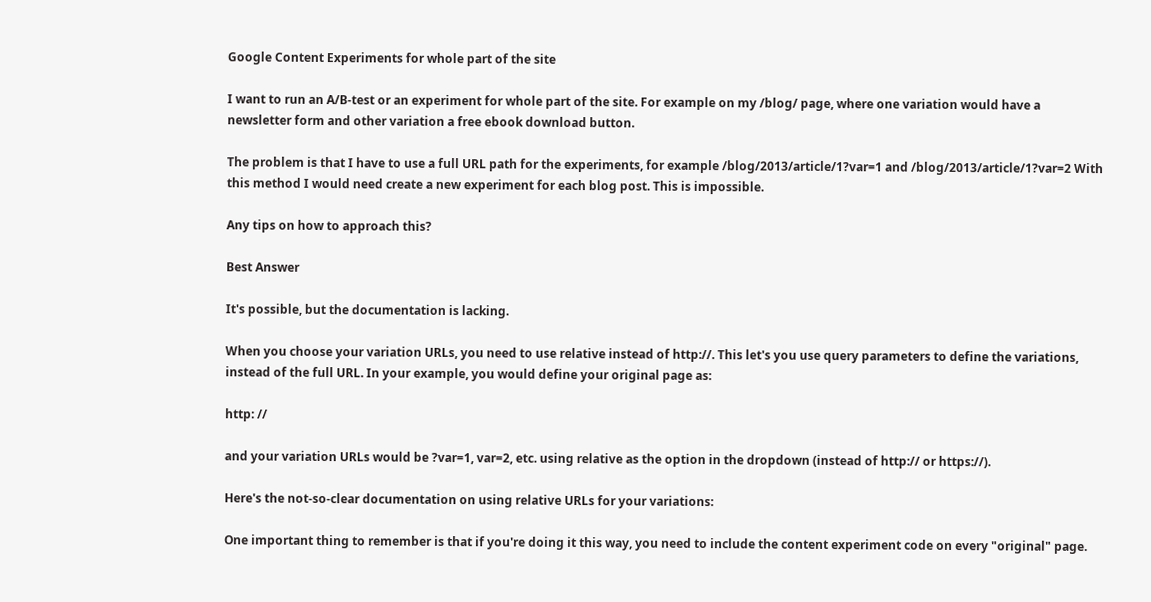Google Content Experiments for whole part of the site

I want to run an A/B-test or an experiment for whole part of the site. For example on my /blog/ page, where one variation would have a newsletter form and other variation a free ebook download button.

The problem is that I have to use a full URL path for the experiments, for example /blog/2013/article/1?var=1 and /blog/2013/article/1?var=2 With this method I would need create a new experiment for each blog post. This is impossible.

Any tips on how to approach this?

Best Answer

It's possible, but the documentation is lacking.

When you choose your variation URLs, you need to use relative instead of http://. This let's you use query parameters to define the variations, instead of the full URL. In your example, you would define your original page as:

http: //

and your variation URLs would be ?var=1, var=2, etc. using relative as the option in the dropdown (instead of http:// or https://).

Here's the not-so-clear documentation on using relative URLs for your variations:

One important thing to remember is that if you're doing it this way, you need to include the content experiment code on every "original" page.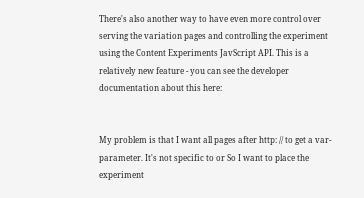There's also another way to have even more control over serving the variation pages and controlling the experiment using the Content Experiments JavScript API. This is a relatively new feature - you can see the developer documentation about this here:


My problem is that I want all pages after http: // to get a var-parameter. It's not specific to or So I want to place the experiment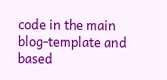code in the main blog-template and based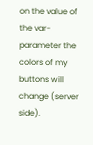on the value of the var-parameter the colors of my buttons will change (server side).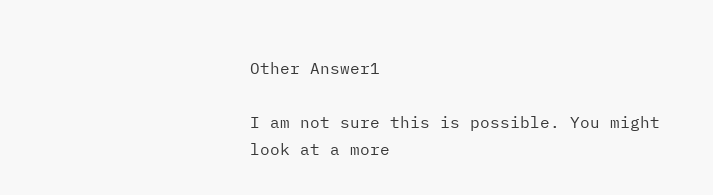Other Answer1

I am not sure this is possible. You might look at a more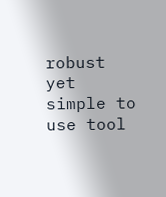robust yet simple to use tool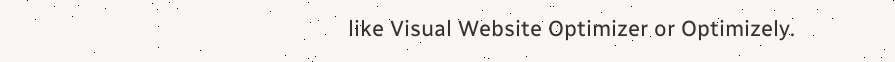like Visual Website Optimizer or Optimizely.